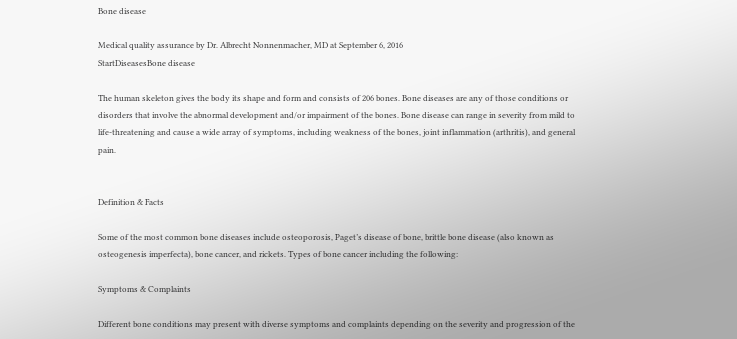Bone disease

Medical quality assurance by Dr. Albrecht Nonnenmacher, MD at September 6, 2016
StartDiseasesBone disease

The human skeleton gives the body its shape and form and consists of 206 bones. Bone diseases are any of those conditions or disorders that involve the abnormal development and/or impairment of the bones. Bone disease can range in severity from mild to life-threatening and cause a wide array of symptoms, including weakness of the bones, joint inflammation (arthritis), and general pain.


Definition & Facts

Some of the most common bone diseases include osteoporosis, Paget’s disease of bone, brittle bone disease (also known as osteogenesis imperfecta), bone cancer, and rickets. Types of bone cancer including the following:

Symptoms & Complaints

Different bone conditions may present with diverse symptoms and complaints depending on the severity and progression of the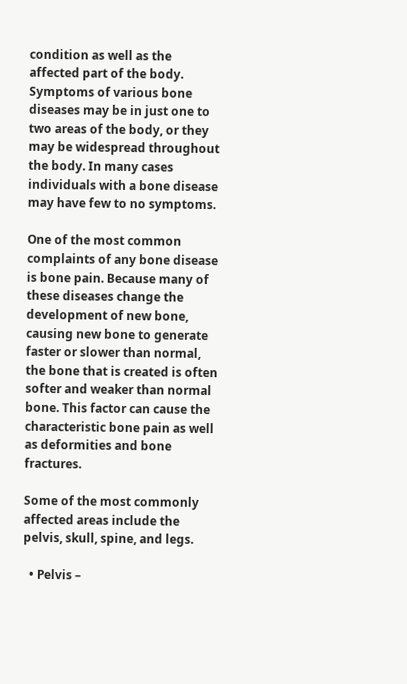condition as well as the affected part of the body. Symptoms of various bone diseases may be in just one to two areas of the body, or they may be widespread throughout the body. In many cases individuals with a bone disease may have few to no symptoms.

One of the most common complaints of any bone disease is bone pain. Because many of these diseases change the development of new bone, causing new bone to generate faster or slower than normal, the bone that is created is often softer and weaker than normal bone. This factor can cause the characteristic bone pain as well as deformities and bone fractures.

Some of the most commonly affected areas include the pelvis, skull, spine, and legs.

  • Pelvis –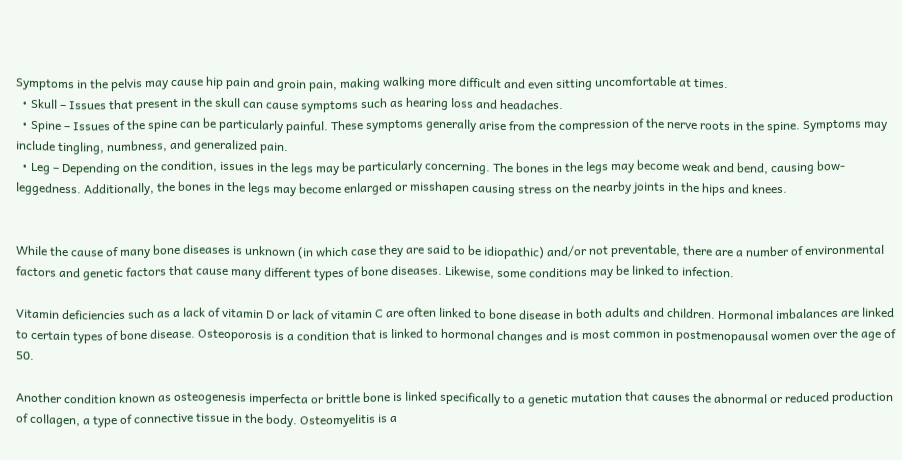Symptoms in the pelvis may cause hip pain and groin pain, making walking more difficult and even sitting uncomfortable at times.
  • Skull – Issues that present in the skull can cause symptoms such as hearing loss and headaches.
  • Spine – Issues of the spine can be particularly painful. These symptoms generally arise from the compression of the nerve roots in the spine. Symptoms may include tingling, numbness, and generalized pain.
  • Leg – Depending on the condition, issues in the legs may be particularly concerning. The bones in the legs may become weak and bend, causing bow-leggedness. Additionally, the bones in the legs may become enlarged or misshapen causing stress on the nearby joints in the hips and knees.


While the cause of many bone diseases is unknown (in which case they are said to be idiopathic) and/or not preventable, there are a number of environmental factors and genetic factors that cause many different types of bone diseases. Likewise, some conditions may be linked to infection.

Vitamin deficiencies such as a lack of vitamin D or lack of vitamin C are often linked to bone disease in both adults and children. Hormonal imbalances are linked to certain types of bone disease. Osteoporosis is a condition that is linked to hormonal changes and is most common in postmenopausal women over the age of 50.

Another condition known as osteogenesis imperfecta or brittle bone is linked specifically to a genetic mutation that causes the abnormal or reduced production of collagen, a type of connective tissue in the body. Osteomyelitis is a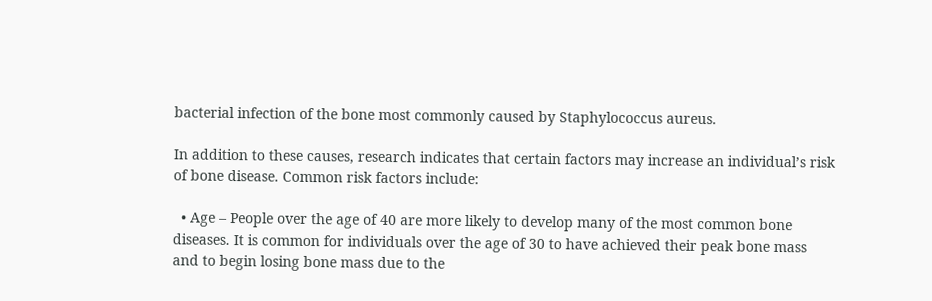bacterial infection of the bone most commonly caused by Staphylococcus aureus.

In addition to these causes, research indicates that certain factors may increase an individual’s risk of bone disease. Common risk factors include:

  • Age – People over the age of 40 are more likely to develop many of the most common bone diseases. It is common for individuals over the age of 30 to have achieved their peak bone mass and to begin losing bone mass due to the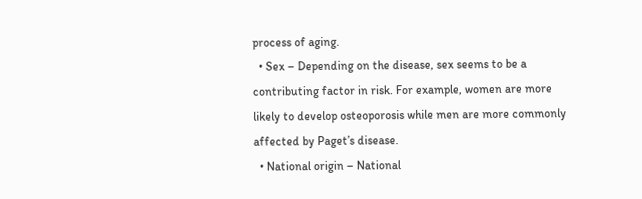process of aging.
  • Sex – Depending on the disease, sex seems to be a contributing factor in risk. For example, women are more likely to develop osteoporosis while men are more commonly affected by Paget’s disease.
  • National origin – National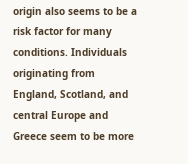origin also seems to be a risk factor for many conditions. Individuals originating from England, Scotland, and central Europe and Greece seem to be more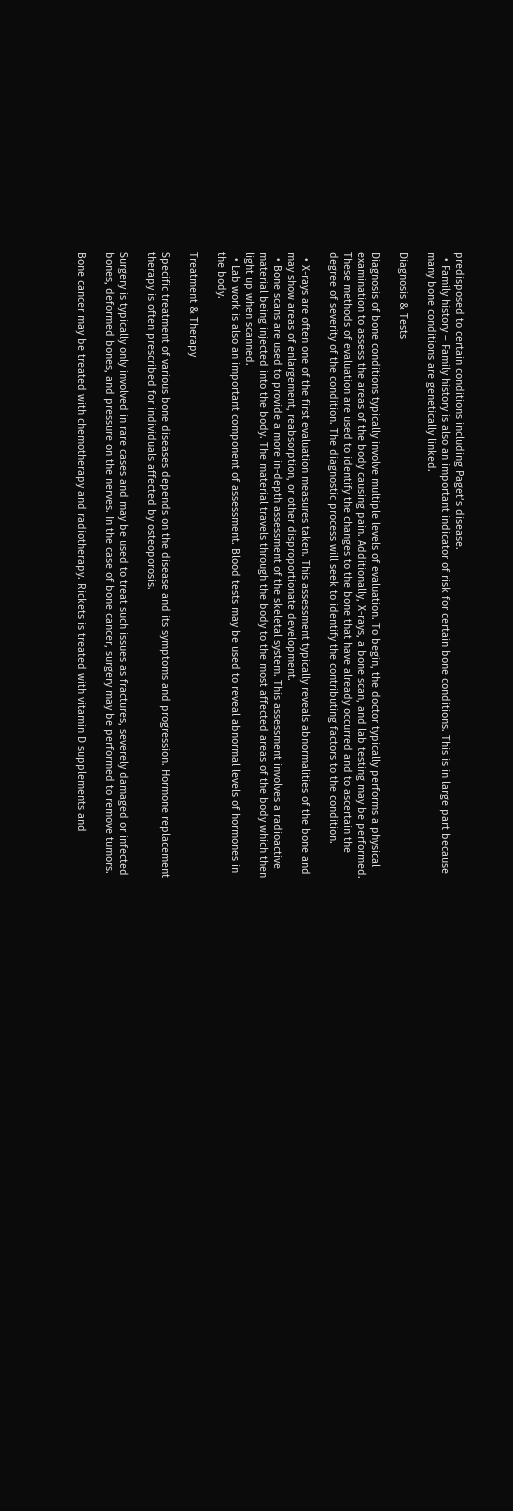predisposed to certain conditions including Paget’s disease.
  • Family history – Family history is also an important indicator of risk for certain bone conditions. This is in large part because many bone conditions are genetically linked.

Diagnosis & Tests

Diagnosis of bone conditions typically involve multiple levels of evaluation. To begin, the doctor typically performs a physical examination to assess the areas of the body causing pain. Additionally, X-rays, a bone scan, and lab testing may be performed. These methods of evaluation are used to identify the changes to the bone that have already occurred and to ascertain the degree of severity of the condition. The diagnostic process will seek to identify the contributing factors to the condition.

  • X-rays are often one of the first evaluation measures taken. This assessment typically reveals abnormalities of the bone and may show areas of enlargement, reabsorption, or other disproportionate development.
  • Bone scans are used to provide a more in-depth assessment of the skeletal system. This assessment involves a radioactive material being injected into the body. The material travels through the body to the most affected areas of the body which then light up when scanned.
  • Lab work is also an important component of assessment. Blood tests may be used to reveal abnormal levels of hormones in the body.

Treatment & Therapy

Specific treatment of various bone diseases depends on the disease and its symptoms and progression. Hormone replacement therapy is often prescribed for individuals affected by osteoporosis.

Surgery is typically only involved in rare cases and may be used to treat such issues as fractures, severely damaged or infected bones, deformed bones, and pressure on the nerves. In the case of bone cancer, surgery may be performed to remove tumors.

Bone cancer may be treated with chemotherapy and radiotherapy. Rickets is treated with vitamin D supplements and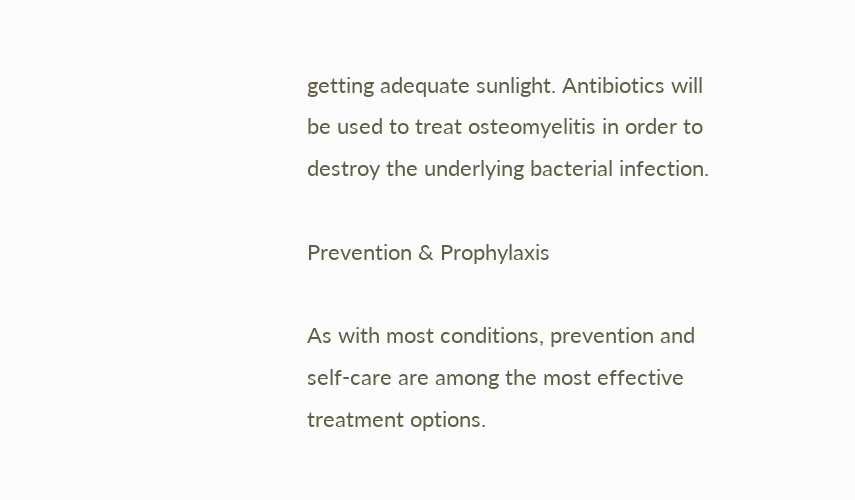getting adequate sunlight. Antibiotics will be used to treat osteomyelitis in order to destroy the underlying bacterial infection.

Prevention & Prophylaxis

As with most conditions, prevention and self-care are among the most effective treatment options.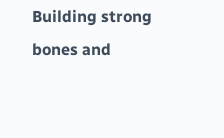Building strong bones and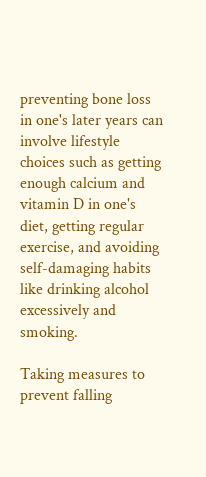preventing bone loss in one's later years can involve lifestyle choices such as getting enough calcium and vitamin D in one's diet, getting regular exercise, and avoiding self-damaging habits like drinking alcohol excessively and smoking.

Taking measures to prevent falling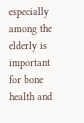especially among the elderly is important for bone health and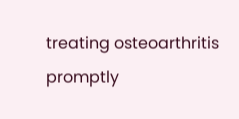treating osteoarthritis promptly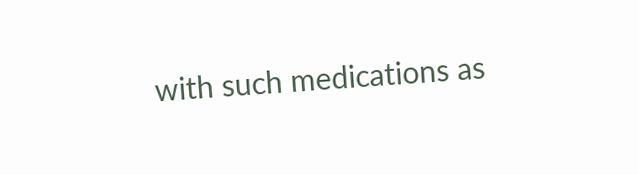with such medications as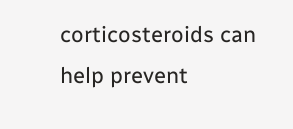corticosteroids can help prevent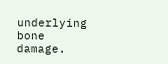underlying bone damage.